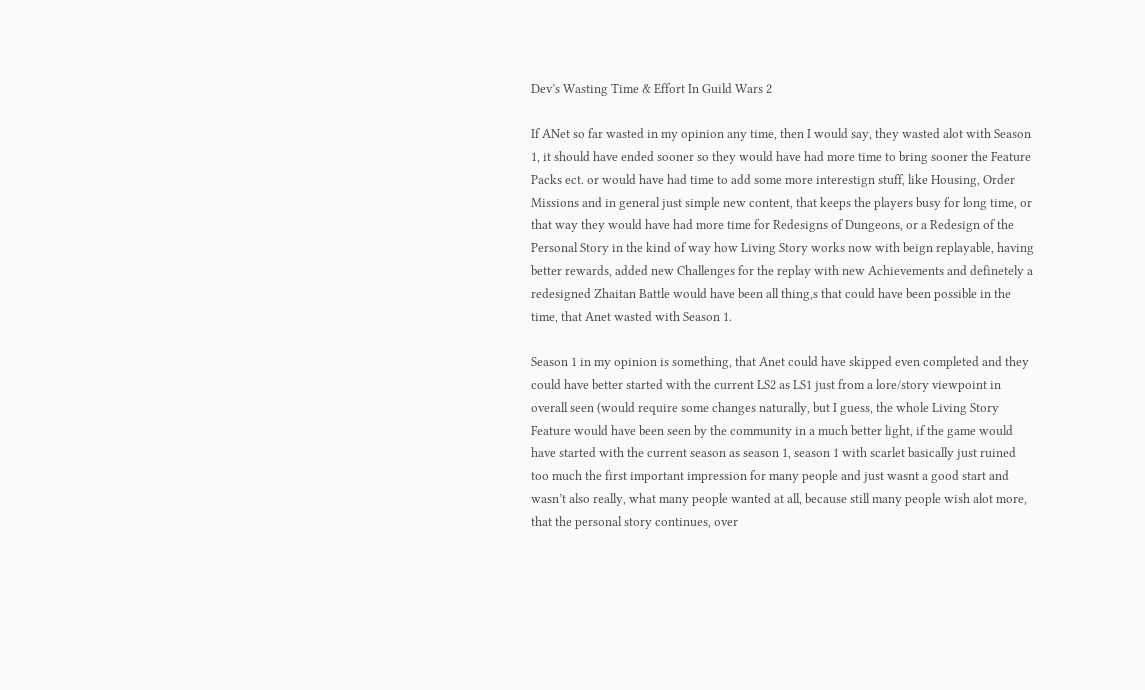Dev’s Wasting Time & Effort In Guild Wars 2

If ANet so far wasted in my opinion any time, then I would say, they wasted alot with Season 1, it should have ended sooner so they would have had more time to bring sooner the Feature Packs ect. or would have had time to add some more interestign stuff, like Housing, Order Missions and in general just simple new content, that keeps the players busy for long time, or that way they would have had more time for Redesigns of Dungeons, or a Redesign of the Personal Story in the kind of way how Living Story works now with beign replayable, having better rewards, added new Challenges for the replay with new Achievements and definetely a redesigned Zhaitan Battle would have been all thing,s that could have been possible in the time, that Anet wasted with Season 1.

Season 1 in my opinion is something, that Anet could have skipped even completed and they could have better started with the current LS2 as LS1 just from a lore/story viewpoint in overall seen (would require some changes naturally, but I guess, the whole Living Story Feature would have been seen by the community in a much better light, if the game would have started with the current season as season 1, season 1 with scarlet basically just ruined too much the first important impression for many people and just wasnt a good start and wasn’t also really, what many people wanted at all, because still many people wish alot more, that the personal story continues, over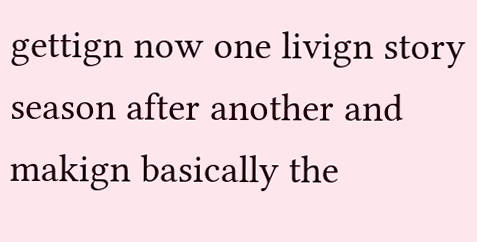gettign now one livign story season after another and makign basically the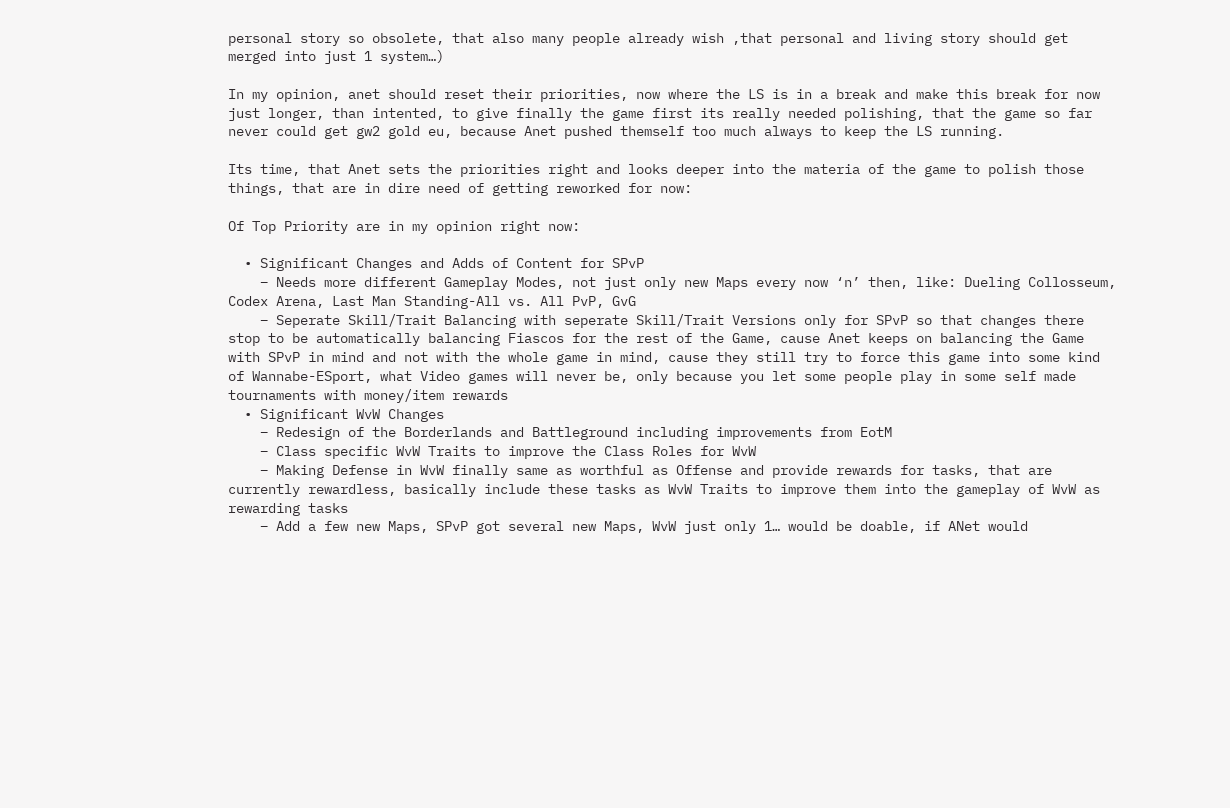personal story so obsolete, that also many people already wish ,that personal and living story should get merged into just 1 system…)

In my opinion, anet should reset their priorities, now where the LS is in a break and make this break for now just longer, than intented, to give finally the game first its really needed polishing, that the game so far never could get gw2 gold eu, because Anet pushed themself too much always to keep the LS running.

Its time, that Anet sets the priorities right and looks deeper into the materia of the game to polish those things, that are in dire need of getting reworked for now:

Of Top Priority are in my opinion right now:

  • Significant Changes and Adds of Content for SPvP
    – Needs more different Gameplay Modes, not just only new Maps every now ‘n’ then, like: Dueling Collosseum, Codex Arena, Last Man Standing-All vs. All PvP, GvG
    – Seperate Skill/Trait Balancing with seperate Skill/Trait Versions only for SPvP so that changes there stop to be automatically balancing Fiascos for the rest of the Game, cause Anet keeps on balancing the Game with SPvP in mind and not with the whole game in mind, cause they still try to force this game into some kind of Wannabe-ESport, what Video games will never be, only because you let some people play in some self made tournaments with money/item rewards
  • Significant WvW Changes
    – Redesign of the Borderlands and Battleground including improvements from EotM
    – Class specific WvW Traits to improve the Class Roles for WvW
    – Making Defense in WvW finally same as worthful as Offense and provide rewards for tasks, that are currently rewardless, basically include these tasks as WvW Traits to improve them into the gameplay of WvW as rewarding tasks
    – Add a few new Maps, SPvP got several new Maps, WvW just only 1… would be doable, if ANet would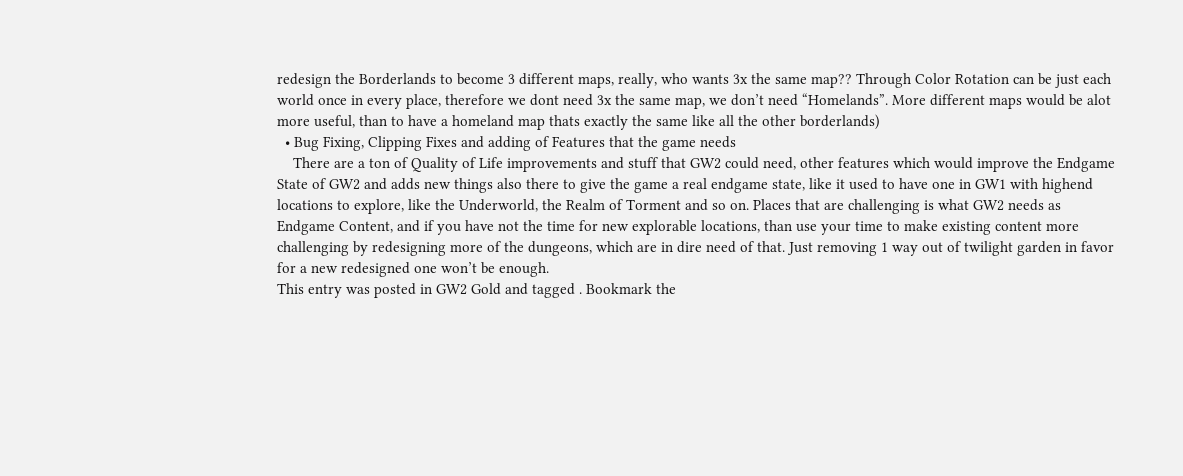redesign the Borderlands to become 3 different maps, really, who wants 3x the same map?? Through Color Rotation can be just each world once in every place, therefore we dont need 3x the same map, we don’t need “Homelands”. More different maps would be alot more useful, than to have a homeland map thats exactly the same like all the other borderlands)
  • Bug Fixing, Clipping Fixes and adding of Features that the game needs
    There are a ton of Quality of Life improvements and stuff that GW2 could need, other features which would improve the Endgame State of GW2 and adds new things also there to give the game a real endgame state, like it used to have one in GW1 with highend locations to explore, like the Underworld, the Realm of Torment and so on. Places that are challenging is what GW2 needs as Endgame Content, and if you have not the time for new explorable locations, than use your time to make existing content more challenging by redesigning more of the dungeons, which are in dire need of that. Just removing 1 way out of twilight garden in favor for a new redesigned one won’t be enough.
This entry was posted in GW2 Gold and tagged . Bookmark the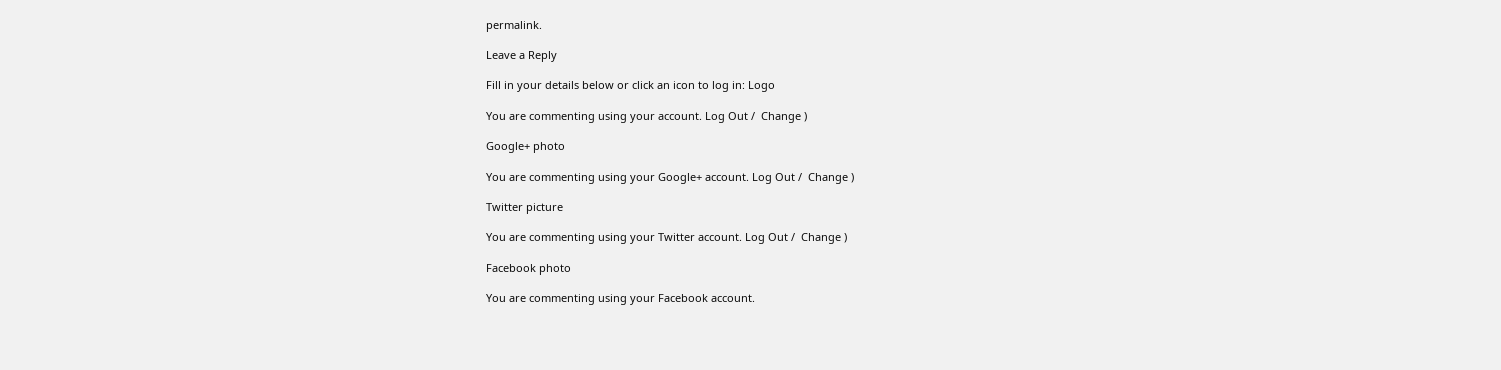permalink.

Leave a Reply

Fill in your details below or click an icon to log in: Logo

You are commenting using your account. Log Out /  Change )

Google+ photo

You are commenting using your Google+ account. Log Out /  Change )

Twitter picture

You are commenting using your Twitter account. Log Out /  Change )

Facebook photo

You are commenting using your Facebook account.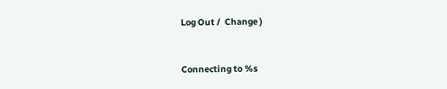Log Out /  Change )


Connecting to %s